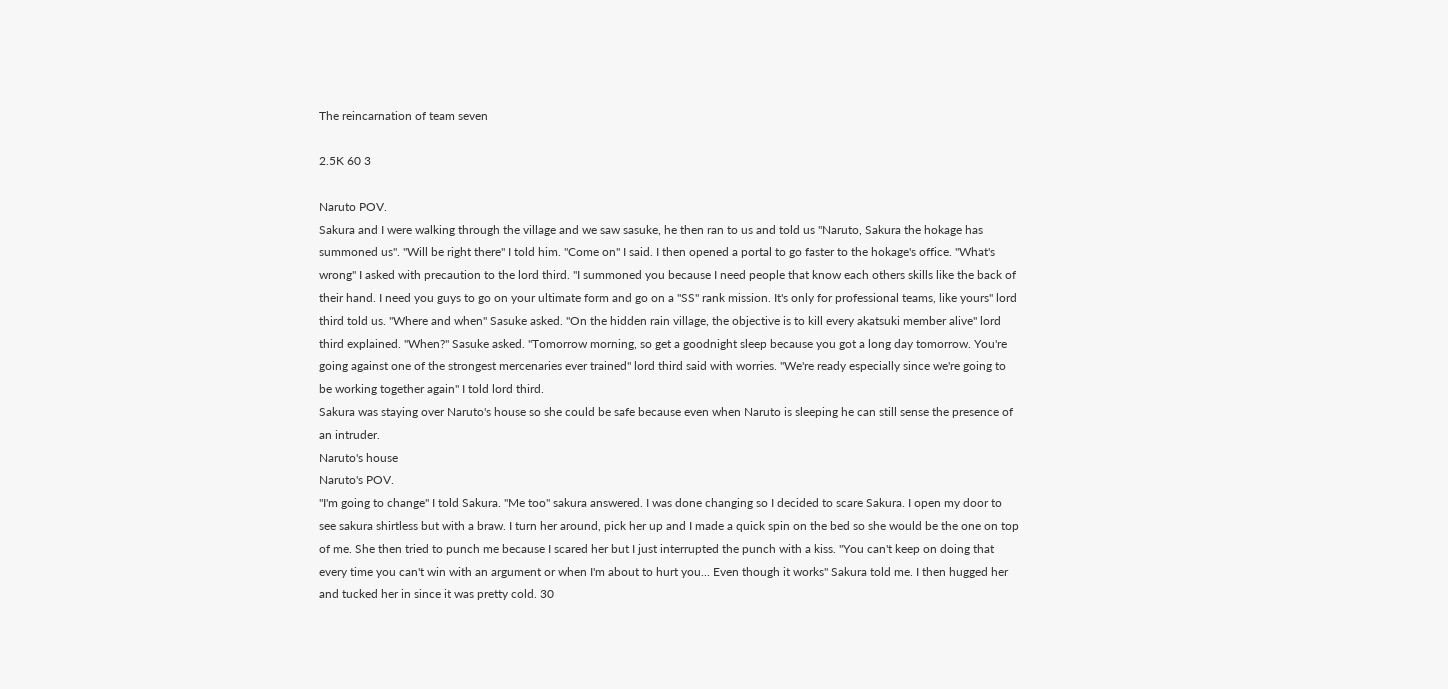The reincarnation of team seven

2.5K 60 3

Naruto POV.
Sakura and I were walking through the village and we saw sasuke, he then ran to us and told us "Naruto, Sakura the hokage has summoned us". "Will be right there" I told him. "Come on" I said. I then opened a portal to go faster to the hokage's office. "What's wrong" I asked with precaution to the lord third. "I summoned you because I need people that know each others skills like the back of their hand. I need you guys to go on your ultimate form and go on a "SS" rank mission. It's only for professional teams, like yours" lord third told us. "Where and when" Sasuke asked. "On the hidden rain village, the objective is to kill every akatsuki member alive" lord third explained. "When?" Sasuke asked. "Tomorrow morning, so get a goodnight sleep because you got a long day tomorrow. You're going against one of the strongest mercenaries ever trained" lord third said with worries. "We're ready especially since we're going to be working together again" I told lord third.
Sakura was staying over Naruto's house so she could be safe because even when Naruto is sleeping he can still sense the presence of an intruder.
Naruto's house
Naruto's POV.
"I'm going to change" I told Sakura. "Me too" sakura answered. I was done changing so I decided to scare Sakura. I open my door to see sakura shirtless but with a braw. I turn her around, pick her up and I made a quick spin on the bed so she would be the one on top of me. She then tried to punch me because I scared her but I just interrupted the punch with a kiss. "You can't keep on doing that every time you can't win with an argument or when I'm about to hurt you... Even though it works" Sakura told me. I then hugged her and tucked her in since it was pretty cold. 30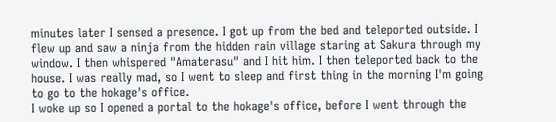minutes later I sensed a presence. I got up from the bed and teleported outside. I flew up and saw a ninja from the hidden rain village staring at Sakura through my window. I then whispered "Amaterasu" and I hit him. I then teleported back to the house. I was really mad, so I went to sleep and first thing in the morning I'm going to go to the hokage's office.
I woke up so I opened a portal to the hokage's office, before I went through the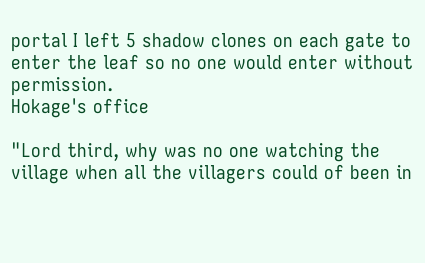portal I left 5 shadow clones on each gate to enter the leaf so no one would enter without permission.
Hokage's office

"Lord third, why was no one watching the village when all the villagers could of been in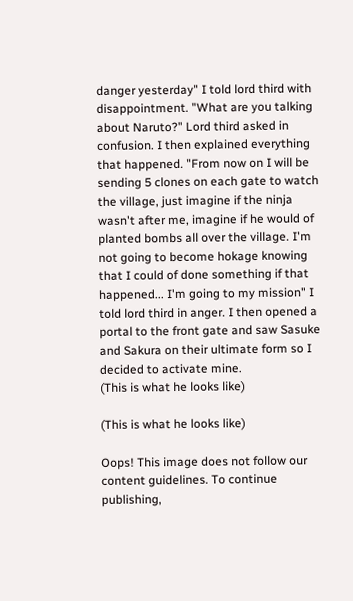danger yesterday" I told lord third with disappointment. "What are you talking about Naruto?" Lord third asked in confusion. I then explained everything that happened. "From now on I will be sending 5 clones on each gate to watch the village, just imagine if the ninja wasn't after me, imagine if he would of planted bombs all over the village. I'm not going to become hokage knowing that I could of done something if that happened... I'm going to my mission" I told lord third in anger. I then opened a portal to the front gate and saw Sasuke and Sakura on their ultimate form so I decided to activate mine.
(This is what he looks like)

(This is what he looks like)

Oops! This image does not follow our content guidelines. To continue publishing,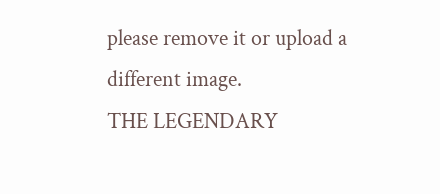please remove it or upload a different image.
THE LEGENDARY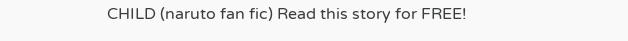CHILD (naruto fan fic) Read this story for FREE!